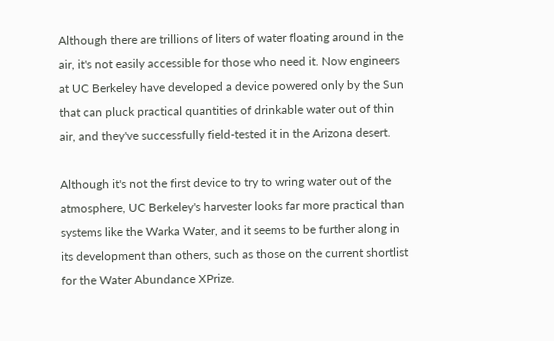Although there are trillions of liters of water floating around in the air, it's not easily accessible for those who need it. Now engineers at UC Berkeley have developed a device powered only by the Sun that can pluck practical quantities of drinkable water out of thin air, and they've successfully field-tested it in the Arizona desert.

Although it's not the first device to try to wring water out of the atmosphere, UC Berkeley's harvester looks far more practical than systems like the Warka Water, and it seems to be further along in its development than others, such as those on the current shortlist for the Water Abundance XPrize.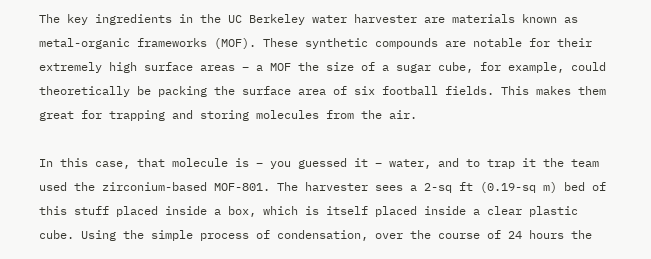The key ingredients in the UC Berkeley water harvester are materials known as metal-organic frameworks (MOF). These synthetic compounds are notable for their extremely high surface areas – a MOF the size of a sugar cube, for example, could theoretically be packing the surface area of six football fields. This makes them great for trapping and storing molecules from the air.

In this case, that molecule is – you guessed it – water, and to trap it the team used the zirconium-based MOF-801. The harvester sees a 2-sq ft (0.19-sq m) bed of this stuff placed inside a box, which is itself placed inside a clear plastic cube. Using the simple process of condensation, over the course of 24 hours the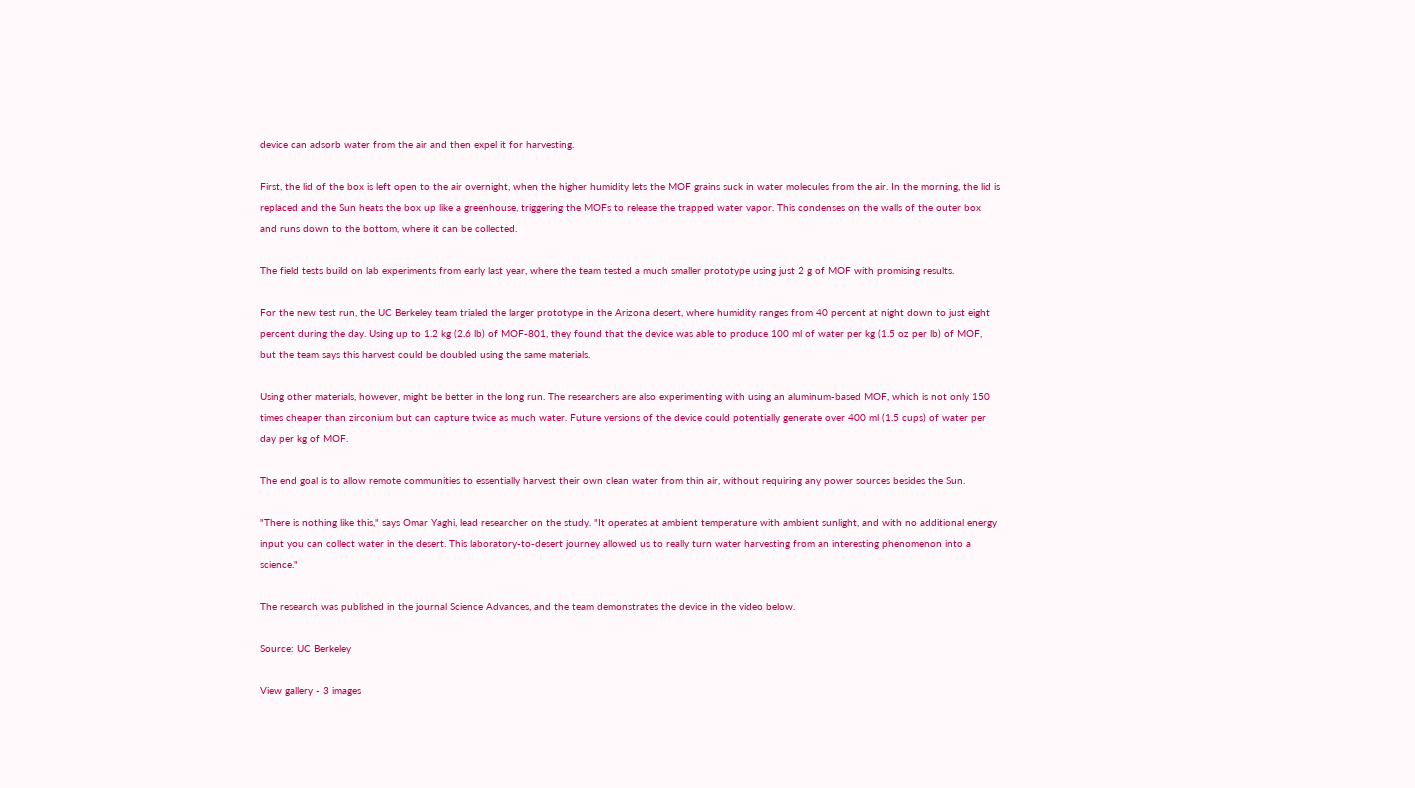device can adsorb water from the air and then expel it for harvesting.

First, the lid of the box is left open to the air overnight, when the higher humidity lets the MOF grains suck in water molecules from the air. In the morning, the lid is replaced and the Sun heats the box up like a greenhouse, triggering the MOFs to release the trapped water vapor. This condenses on the walls of the outer box and runs down to the bottom, where it can be collected.

The field tests build on lab experiments from early last year, where the team tested a much smaller prototype using just 2 g of MOF with promising results.

For the new test run, the UC Berkeley team trialed the larger prototype in the Arizona desert, where humidity ranges from 40 percent at night down to just eight percent during the day. Using up to 1.2 kg (2.6 lb) of MOF-801, they found that the device was able to produce 100 ml of water per kg (1.5 oz per lb) of MOF, but the team says this harvest could be doubled using the same materials.

Using other materials, however, might be better in the long run. The researchers are also experimenting with using an aluminum-based MOF, which is not only 150 times cheaper than zirconium but can capture twice as much water. Future versions of the device could potentially generate over 400 ml (1.5 cups) of water per day per kg of MOF.

The end goal is to allow remote communities to essentially harvest their own clean water from thin air, without requiring any power sources besides the Sun.

"There is nothing like this," says Omar Yaghi, lead researcher on the study. "It operates at ambient temperature with ambient sunlight, and with no additional energy input you can collect water in the desert. This laboratory-to-desert journey allowed us to really turn water harvesting from an interesting phenomenon into a science."

The research was published in the journal Science Advances, and the team demonstrates the device in the video below.

Source: UC Berkeley

View gallery - 3 images